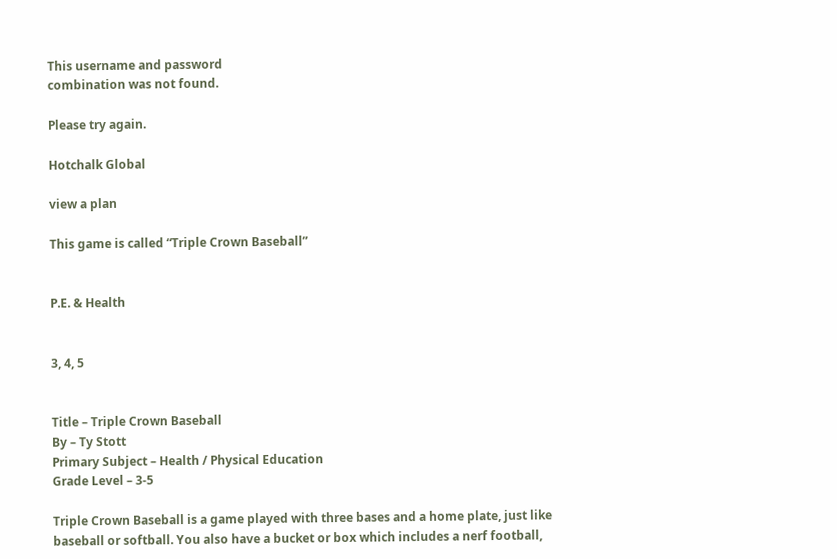This username and password
combination was not found.

Please try again.

Hotchalk Global

view a plan

This game is called “Triple Crown Baseball”


P.E. & Health


3, 4, 5


Title – Triple Crown Baseball
By – Ty Stott
Primary Subject – Health / Physical Education
Grade Level – 3-5

Triple Crown Baseball is a game played with three bases and a home plate, just like baseball or softball. You also have a bucket or box which includes a nerf football,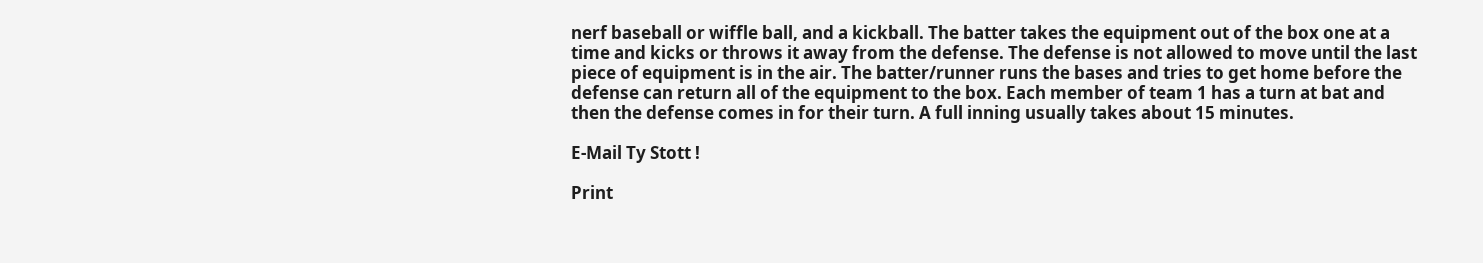nerf baseball or wiffle ball, and a kickball. The batter takes the equipment out of the box one at a time and kicks or throws it away from the defense. The defense is not allowed to move until the last piece of equipment is in the air. The batter/runner runs the bases and tries to get home before the defense can return all of the equipment to the box. Each member of team 1 has a turn at bat and then the defense comes in for their turn. A full inning usually takes about 15 minutes.

E-Mail Ty Stott !

Print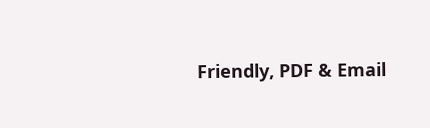Friendly, PDF & Email